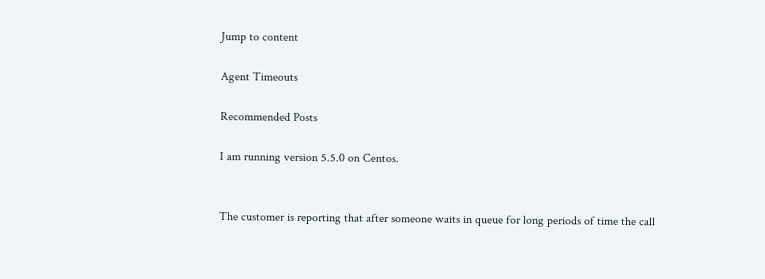Jump to content

Agent Timeouts

Recommended Posts

I am running version 5.5.0 on Centos.


The customer is reporting that after someone waits in queue for long periods of time the call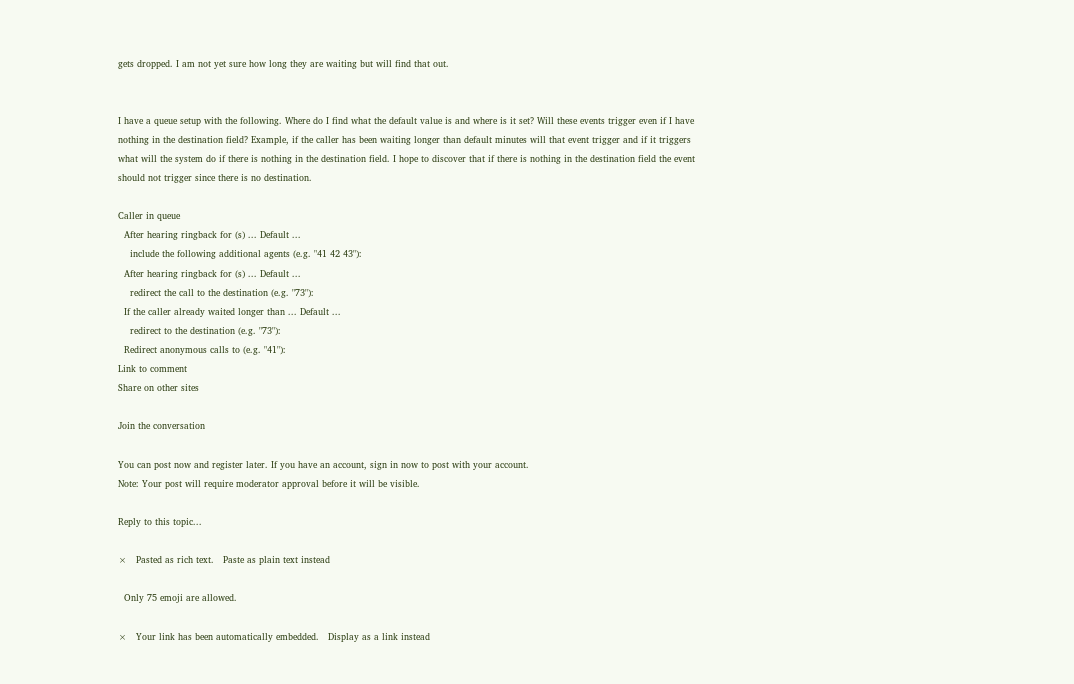gets dropped. I am not yet sure how long they are waiting but will find that out.


I have a queue setup with the following. Where do I find what the default value is and where is it set? Will these events trigger even if I have nothing in the destination field? Example, if the caller has been waiting longer than default minutes will that event trigger and if it triggers what will the system do if there is nothing in the destination field. I hope to discover that if there is nothing in the destination field the event should not trigger since there is no destination.

Caller in queue
  After hearing ringback for (s) ... Default ...
    include the following additional agents (e.g. "41 42 43"):
  After hearing ringback for (s) ... Default ...
    redirect the call to the destination (e.g. "73"):
  If the caller already waited longer than ... Default ...
    redirect to the destination (e.g. "73"):
  Redirect anonymous calls to (e.g. "41"):
Link to comment
Share on other sites

Join the conversation

You can post now and register later. If you have an account, sign in now to post with your account.
Note: Your post will require moderator approval before it will be visible.

Reply to this topic...

×   Pasted as rich text.   Paste as plain text instead

  Only 75 emoji are allowed.

×   Your link has been automatically embedded.   Display as a link instead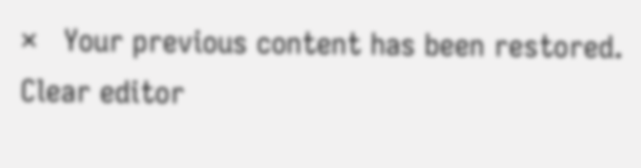×   Your previous content has been restored.   Clear editor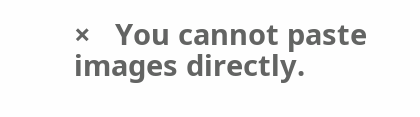×   You cannot paste images directly.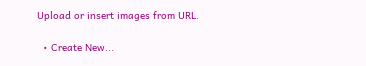Upload or insert images from URL.

  • Create New...